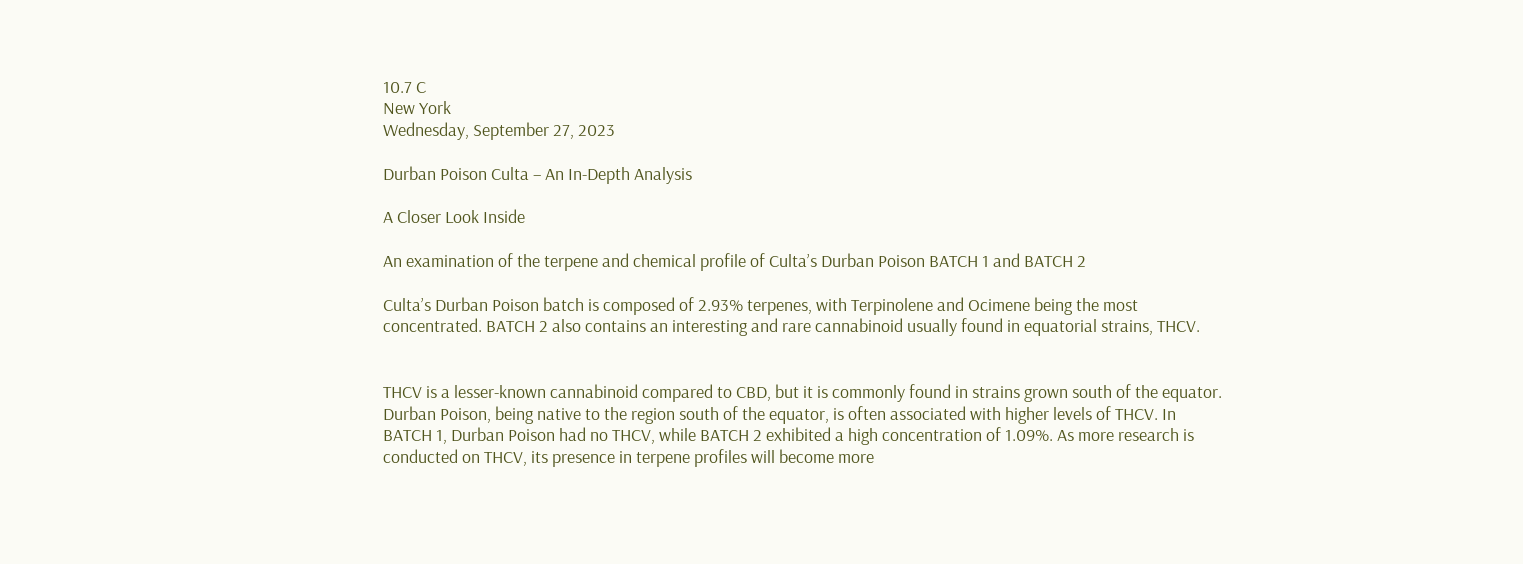10.7 C
New York
Wednesday, September 27, 2023

Durban Poison Culta – An In-Depth Analysis

A Closer Look Inside

An examination of the terpene and chemical profile of Culta’s Durban Poison BATCH 1 and BATCH 2

Culta’s Durban Poison batch is composed of 2.93% terpenes, with Terpinolene and Ocimene being the most concentrated. BATCH 2 also contains an interesting and rare cannabinoid usually found in equatorial strains, THCV.


THCV is a lesser-known cannabinoid compared to CBD, but it is commonly found in strains grown south of the equator. Durban Poison, being native to the region south of the equator, is often associated with higher levels of THCV. In BATCH 1, Durban Poison had no THCV, while BATCH 2 exhibited a high concentration of 1.09%. As more research is conducted on THCV, its presence in terpene profiles will become more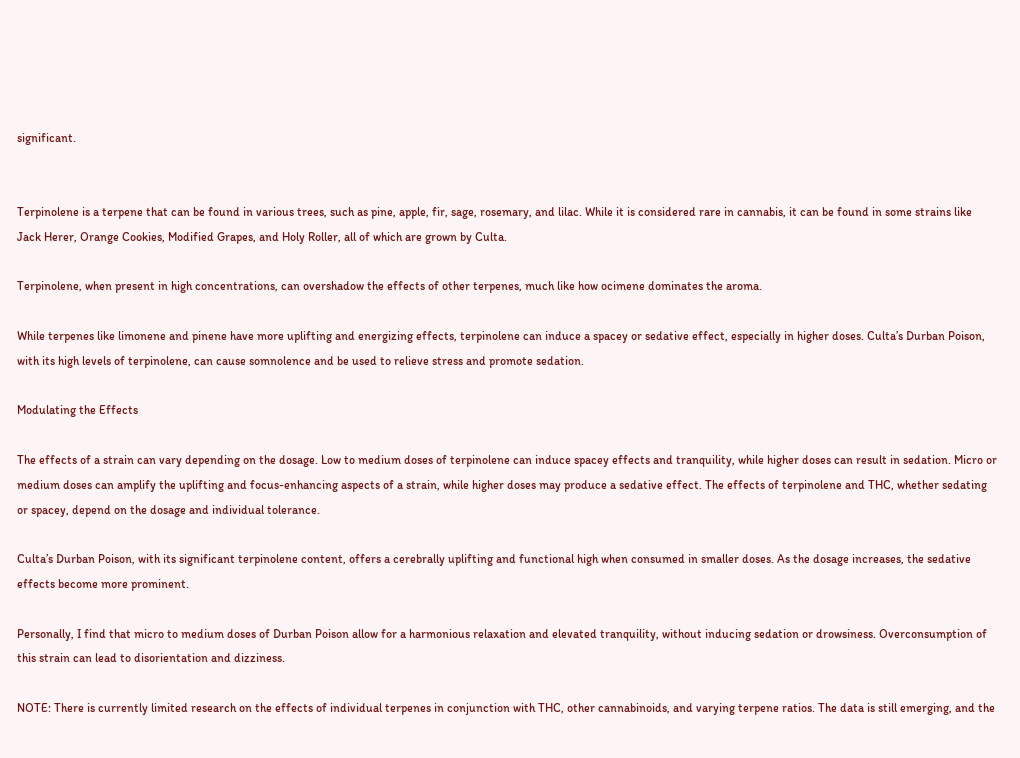significant.


Terpinolene is a terpene that can be found in various trees, such as pine, apple, fir, sage, rosemary, and lilac. While it is considered rare in cannabis, it can be found in some strains like Jack Herer, Orange Cookies, Modified Grapes, and Holy Roller, all of which are grown by Culta.

Terpinolene, when present in high concentrations, can overshadow the effects of other terpenes, much like how ocimene dominates the aroma.

While terpenes like limonene and pinene have more uplifting and energizing effects, terpinolene can induce a spacey or sedative effect, especially in higher doses. Culta’s Durban Poison, with its high levels of terpinolene, can cause somnolence and be used to relieve stress and promote sedation.

Modulating the Effects

The effects of a strain can vary depending on the dosage. Low to medium doses of terpinolene can induce spacey effects and tranquility, while higher doses can result in sedation. Micro or medium doses can amplify the uplifting and focus-enhancing aspects of a strain, while higher doses may produce a sedative effect. The effects of terpinolene and THC, whether sedating or spacey, depend on the dosage and individual tolerance.

Culta’s Durban Poison, with its significant terpinolene content, offers a cerebrally uplifting and functional high when consumed in smaller doses. As the dosage increases, the sedative effects become more prominent.

Personally, I find that micro to medium doses of Durban Poison allow for a harmonious relaxation and elevated tranquility, without inducing sedation or drowsiness. Overconsumption of this strain can lead to disorientation and dizziness.

NOTE: There is currently limited research on the effects of individual terpenes in conjunction with THC, other cannabinoids, and varying terpene ratios. The data is still emerging, and the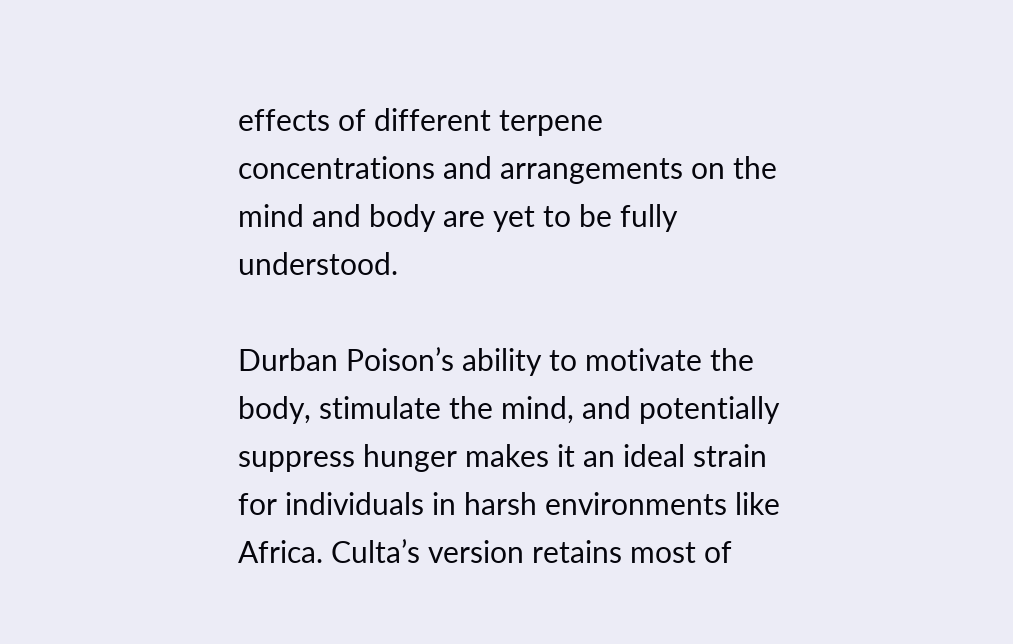effects of different terpene concentrations and arrangements on the mind and body are yet to be fully understood.

Durban Poison’s ability to motivate the body, stimulate the mind, and potentially suppress hunger makes it an ideal strain for individuals in harsh environments like Africa. Culta’s version retains most of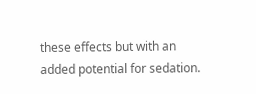these effects but with an added potential for sedation.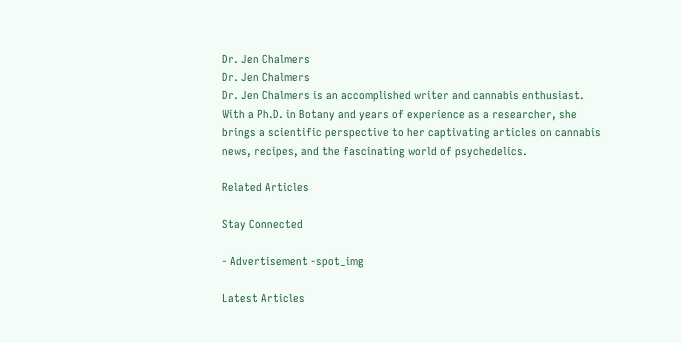Dr. Jen Chalmers
Dr. Jen Chalmers
Dr. Jen Chalmers is an accomplished writer and cannabis enthusiast. With a Ph.D. in Botany and years of experience as a researcher, she brings a scientific perspective to her captivating articles on cannabis news, recipes, and the fascinating world of psychedelics.

Related Articles

Stay Connected

- Advertisement -spot_img

Latest Articles